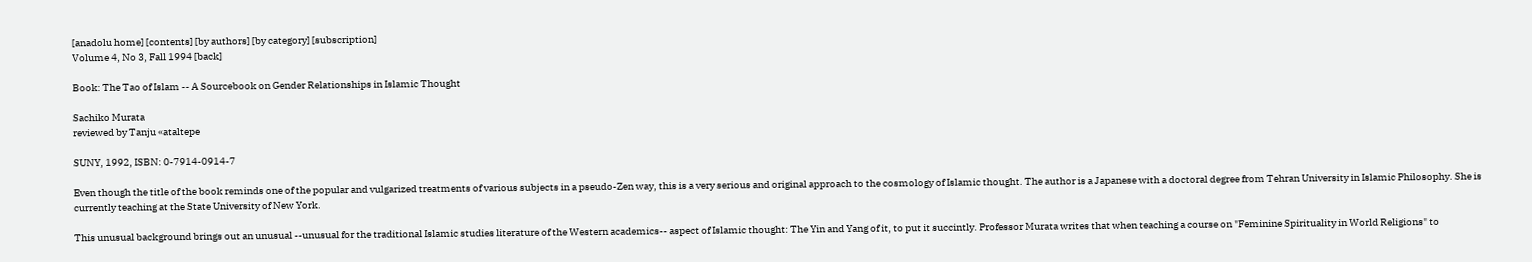[anadolu home] [contents] [by authors] [by category] [subscription]
Volume 4, No 3, Fall 1994 [back]

Book: The Tao of Islam -- A Sourcebook on Gender Relationships in Islamic Thought

Sachiko Murata
reviewed by Tanju «ataltepe

SUNY, 1992, ISBN: 0-7914-0914-7

Even though the title of the book reminds one of the popular and vulgarized treatments of various subjects in a pseudo-Zen way, this is a very serious and original approach to the cosmology of Islamic thought. The author is a Japanese with a doctoral degree from Tehran University in Islamic Philosophy. She is currently teaching at the State University of New York.

This unusual background brings out an unusual --unusual for the traditional Islamic studies literature of the Western academics-- aspect of Islamic thought: The Yin and Yang of it, to put it succintly. Professor Murata writes that when teaching a course on "Feminine Spirituality in World Religions" to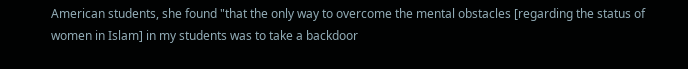American students, she found "that the only way to overcome the mental obstacles [regarding the status of women in Islam] in my students was to take a backdoor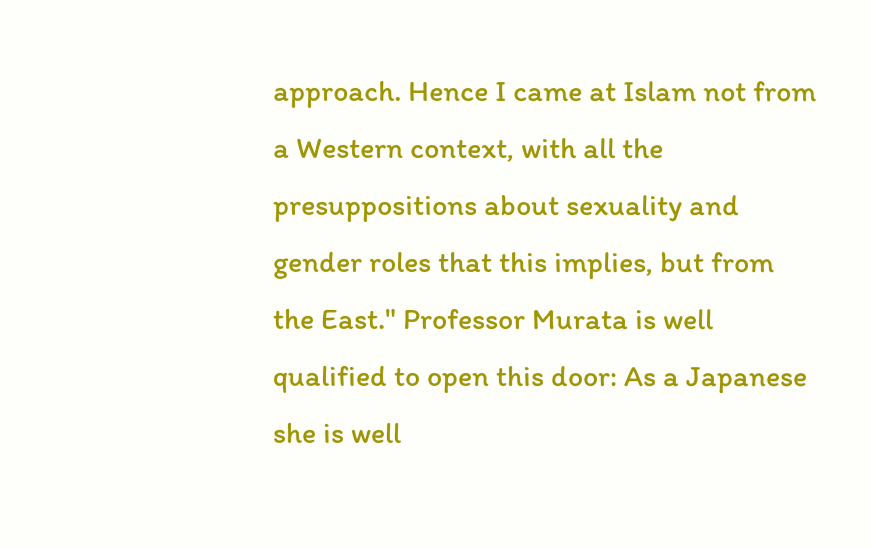approach. Hence I came at Islam not from a Western context, with all the presuppositions about sexuality and gender roles that this implies, but from the East." Professor Murata is well qualified to open this door: As a Japanese she is well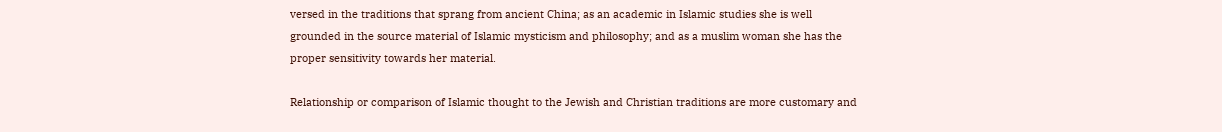versed in the traditions that sprang from ancient China; as an academic in Islamic studies she is well grounded in the source material of Islamic mysticism and philosophy; and as a muslim woman she has the proper sensitivity towards her material.

Relationship or comparison of Islamic thought to the Jewish and Christian traditions are more customary and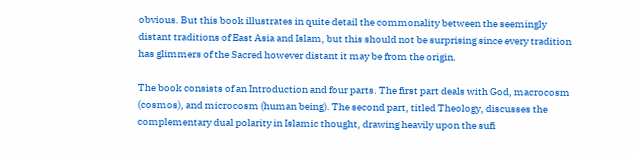obvious. But this book illustrates in quite detail the commonality between the seemingly distant traditions of East Asia and Islam, but this should not be surprising since every tradition has glimmers of the Sacred however distant it may be from the origin.

The book consists of an Introduction and four parts. The first part deals with God, macrocosm (cosmos), and microcosm (human being). The second part, titled Theology, discusses the complementary dual polarity in Islamic thought, drawing heavily upon the sufi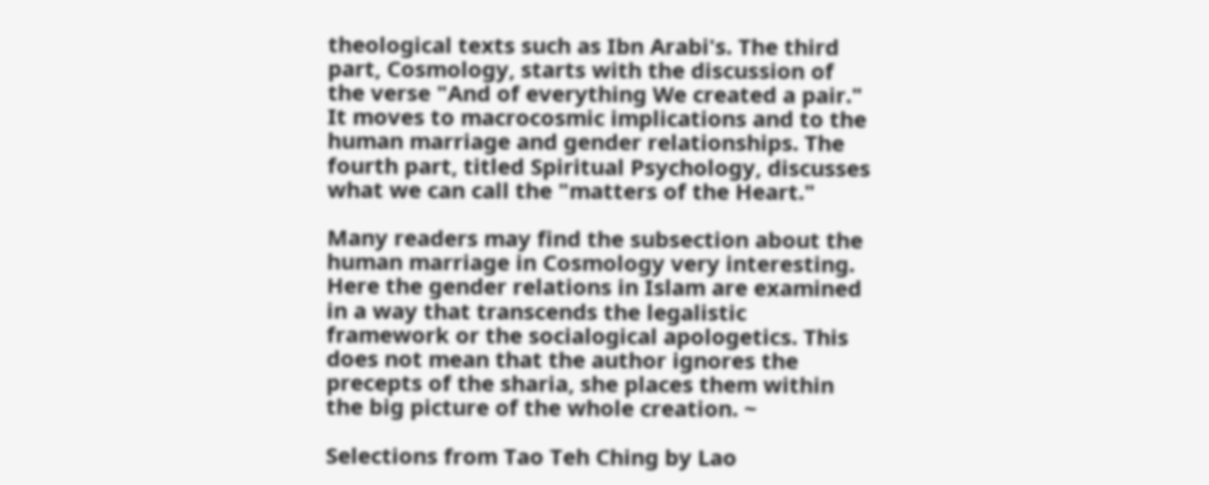theological texts such as Ibn Arabi's. The third part, Cosmology, starts with the discussion of the verse "And of everything We created a pair." It moves to macrocosmic implications and to the human marriage and gender relationships. The fourth part, titled Spiritual Psychology, discusses what we can call the "matters of the Heart."

Many readers may find the subsection about the human marriage in Cosmology very interesting. Here the gender relations in Islam are examined in a way that transcends the legalistic framework or the socialogical apologetics. This does not mean that the author ignores the precepts of the sharia, she places them within the big picture of the whole creation. ~

Selections from Tao Teh Ching by Lao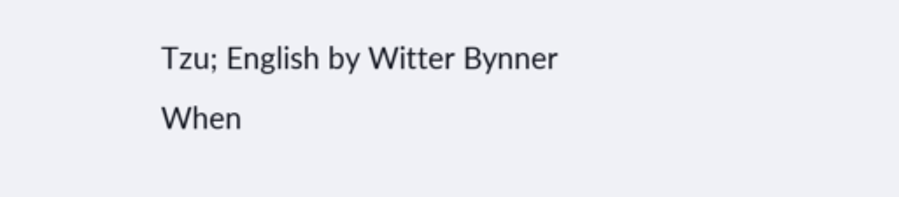Tzu; English by Witter Bynner
When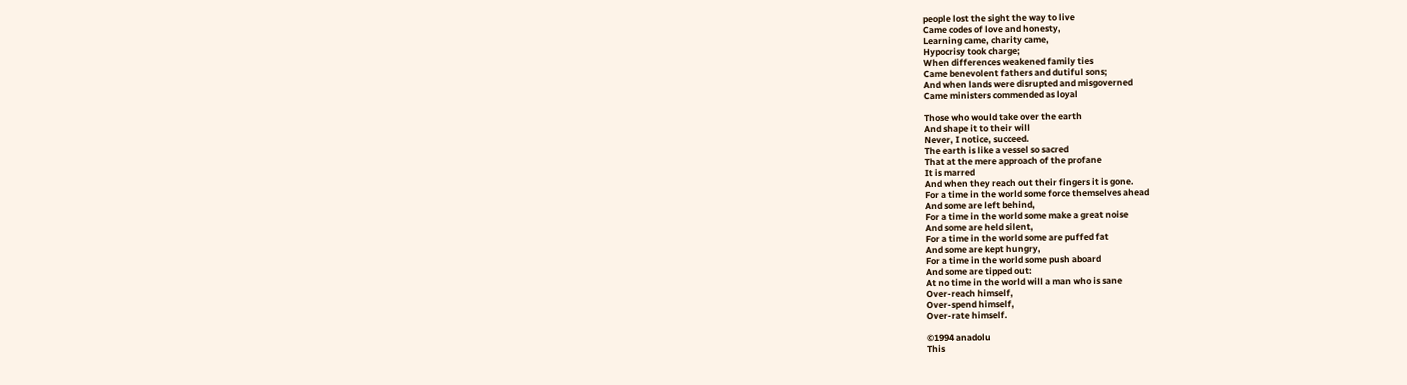people lost the sight the way to live
Came codes of love and honesty,
Learning came, charity came,
Hypocrisy took charge;
When differences weakened family ties
Came benevolent fathers and dutiful sons;
And when lands were disrupted and misgoverned
Came ministers commended as loyal

Those who would take over the earth
And shape it to their will
Never, I notice, succeed.
The earth is like a vessel so sacred
That at the mere approach of the profane
It is marred
And when they reach out their fingers it is gone.
For a time in the world some force themselves ahead
And some are left behind,
For a time in the world some make a great noise
And some are held silent,
For a time in the world some are puffed fat
And some are kept hungry,
For a time in the world some push aboard
And some are tipped out:
At no time in the world will a man who is sane
Over-reach himself,
Over-spend himself,
Over-rate himself.

©1994 anadolu
This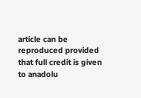article can be reproduced provided that full credit is given to anadolu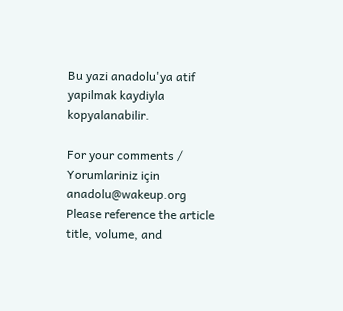Bu yazi anadolu'ya atif yapilmak kaydiyla kopyalanabilir.

For your comments / Yorumlariniz için anadolu@wakeup.org
Please reference the article title, volume, and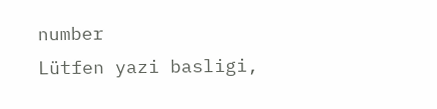number
Lütfen yazi basligi,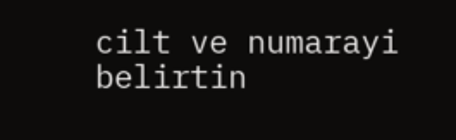cilt ve numarayi belirtin